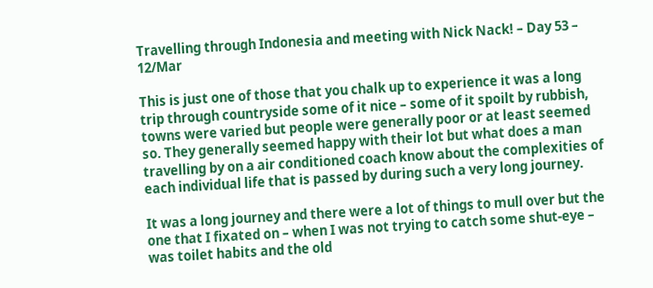Travelling through Indonesia and meeting with Nick Nack! – Day 53 – 12/Mar

This is just one of those that you chalk up to experience it was a long trip through countryside some of it nice – some of it spoilt by rubbish, towns were varied but people were generally poor or at least seemed so. They generally seemed happy with their lot but what does a man travelling by on a air conditioned coach know about the complexities of each individual life that is passed by during such a very long journey.

It was a long journey and there were a lot of things to mull over but the one that I fixated on – when I was not trying to catch some shut-eye – was toilet habits and the old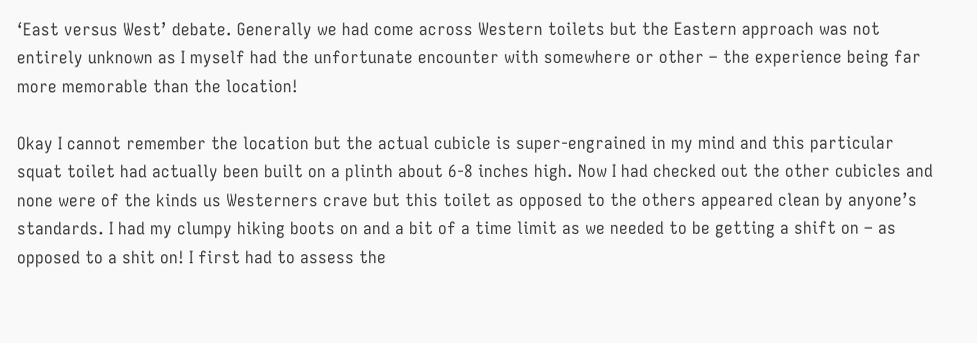‘East versus West’ debate. Generally we had come across Western toilets but the Eastern approach was not entirely unknown as I myself had the unfortunate encounter with somewhere or other – the experience being far more memorable than the location!

Okay I cannot remember the location but the actual cubicle is super-engrained in my mind and this particular  squat toilet had actually been built on a plinth about 6-8 inches high. Now I had checked out the other cubicles and none were of the kinds us Westerners crave but this toilet as opposed to the others appeared clean by anyone’s standards. I had my clumpy hiking boots on and a bit of a time limit as we needed to be getting a shift on – as opposed to a shit on! I first had to assess the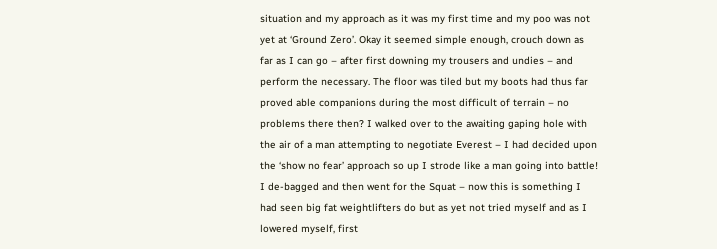situation and my approach as it was my first time and my poo was not yet at ‘Ground Zero’. Okay it seemed simple enough, crouch down as far as I can go – after first downing my trousers and undies – and perform the necessary. The floor was tiled but my boots had thus far proved able companions during the most difficult of terrain – no problems there then? I walked over to the awaiting gaping hole with the air of a man attempting to negotiate Everest – I had decided upon the ‘show no fear’ approach so up I strode like a man going into battle! I de-bagged and then went for the Squat – now this is something I had seen big fat weightlifters do but as yet not tried myself and as I lowered myself, first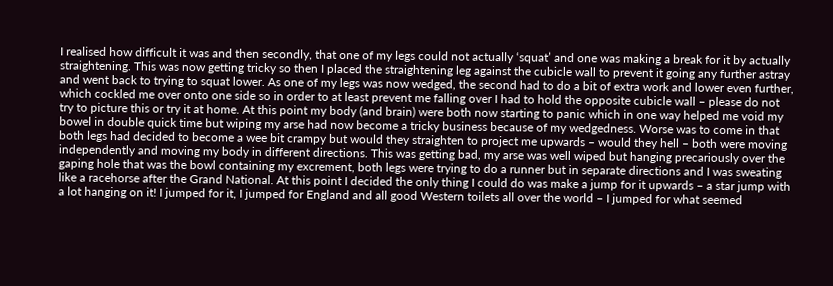I realised how difficult it was and then secondly, that one of my legs could not actually ‘squat’ and one was making a break for it by actually straightening. This was now getting tricky so then I placed the straightening leg against the cubicle wall to prevent it going any further astray and went back to trying to squat lower. As one of my legs was now wedged, the second had to do a bit of extra work and lower even further, which cockled me over onto one side so in order to at least prevent me falling over I had to hold the opposite cubicle wall – please do not try to picture this or try it at home. At this point my body (and brain) were both now starting to panic which in one way helped me void my bowel in double quick time but wiping my arse had now become a tricky business because of my wedgedness. Worse was to come in that both legs had decided to become a wee bit crampy but would they straighten to project me upwards – would they hell – both were moving independently and moving my body in different directions. This was getting bad, my arse was well wiped but hanging precariously over the gaping hole that was the bowl containing my excrement, both legs were trying to do a runner but in separate directions and I was sweating like a racehorse after the Grand National. At this point I decided the only thing I could do was make a jump for it upwards – a star jump with a lot hanging on it! I jumped for it, I jumped for England and all good Western toilets all over the world – I jumped for what seemed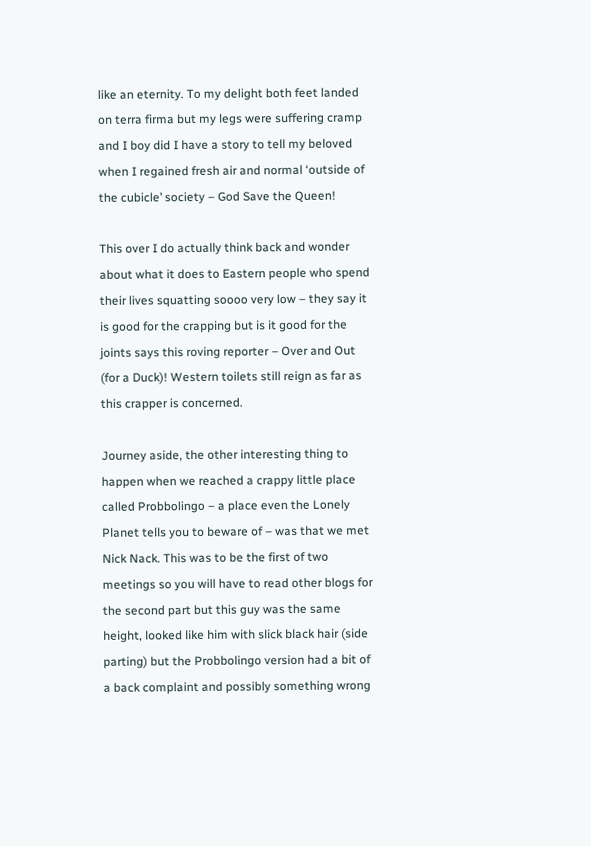like an eternity. To my delight both feet landed on terra firma but my legs were suffering cramp and I boy did I have a story to tell my beloved when I regained fresh air and normal ‘outside of the cubicle’ society – God Save the Queen!

This over I do actually think back and wonder about what it does to Eastern people who spend their lives squatting soooo very low – they say it is good for the crapping but is it good for the joints says this roving reporter – Over and Out (for a Duck)! Western toilets still reign as far as this crapper is concerned.

Journey aside, the other interesting thing to happen when we reached a crappy little place called Probbolingo – a place even the Lonely Planet tells you to beware of – was that we met Nick Nack. This was to be the first of two meetings so you will have to read other blogs for the second part but this guy was the same height, looked like him with slick black hair (side parting) but the Probbolingo version had a bit of a back complaint and possibly something wrong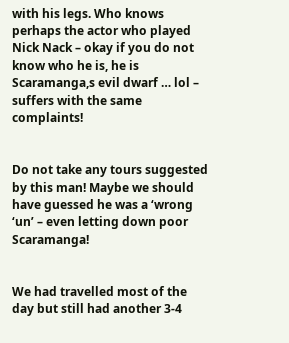with his legs. Who knows perhaps the actor who played Nick Nack – okay if you do not know who he is, he is Scaramanga,s evil dwarf … lol – suffers with the same complaints!


Do not take any tours suggested by this man! Maybe we should have guessed he was a ‘wrong ‘un’ – even letting down poor Scaramanga!


We had travelled most of the day but still had another 3-4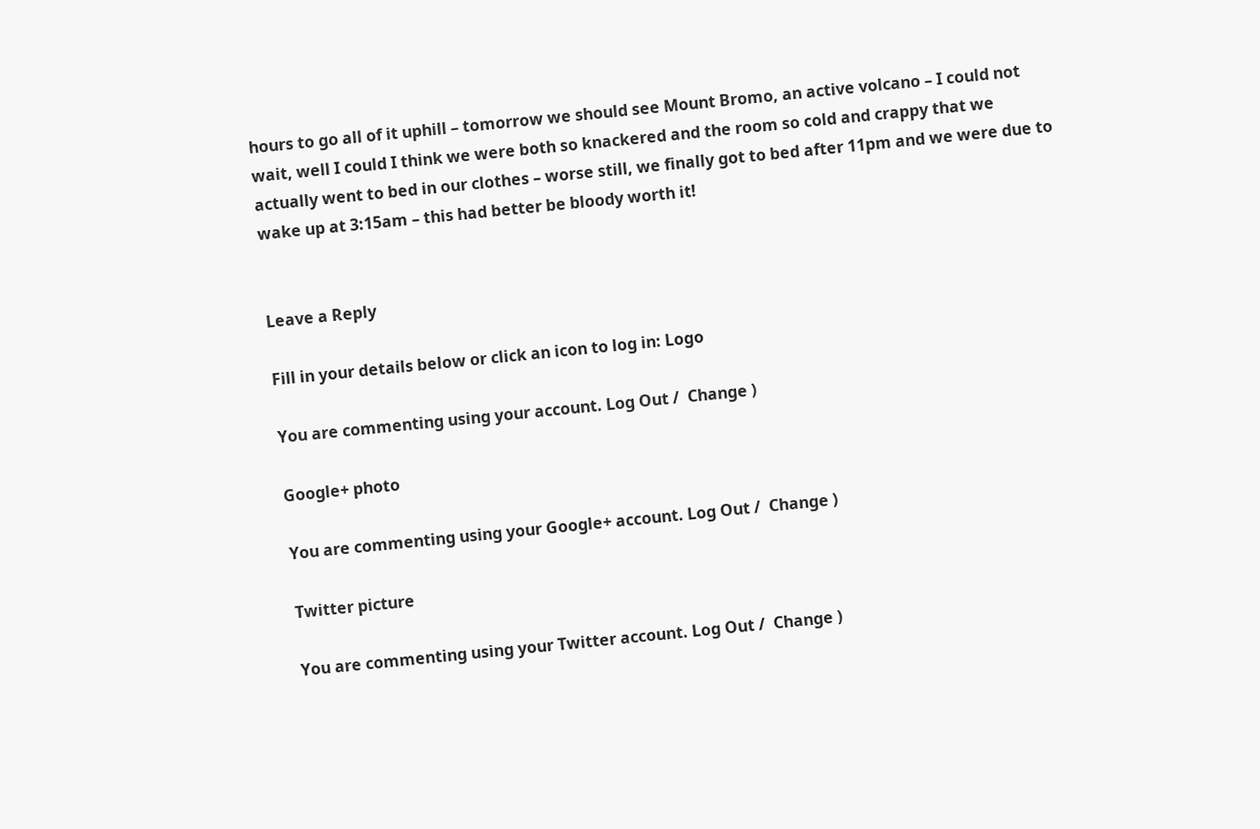hours to go all of it uphill – tomorrow we should see Mount Bromo, an active volcano – I could not wait, well I could I think we were both so knackered and the room so cold and crappy that we actually went to bed in our clothes – worse still, we finally got to bed after 11pm and we were due to wake up at 3:15am – this had better be bloody worth it!


Leave a Reply

Fill in your details below or click an icon to log in: Logo

You are commenting using your account. Log Out /  Change )

Google+ photo

You are commenting using your Google+ account. Log Out /  Change )

Twitter picture

You are commenting using your Twitter account. Log Out /  Change )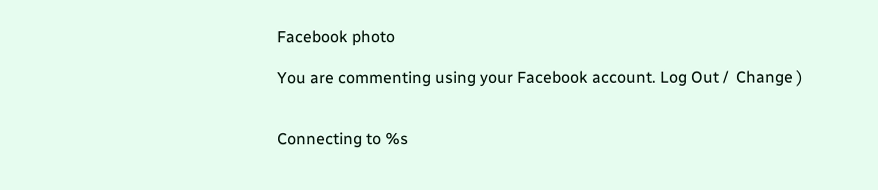Facebook photo

You are commenting using your Facebook account. Log Out /  Change )


Connecting to %s